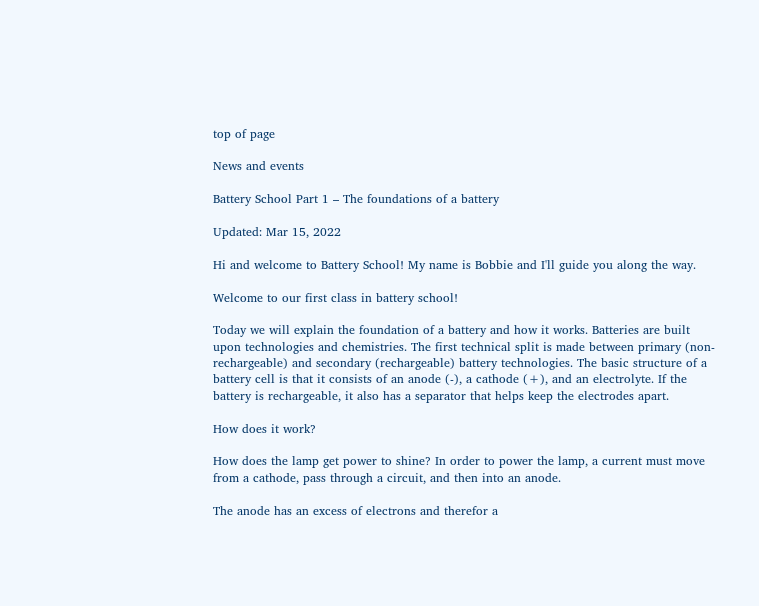top of page

News and events

Battery School Part 1 – The foundations of a battery

Updated: Mar 15, 2022

Hi and welcome to Battery School! My name is Bobbie and I'll guide you along the way.

Welcome to our first class in battery school!

Today we will explain the foundation of a battery and how it works. Batteries are built upon technologies and chemistries. The first technical split is made between primary (non-rechargeable) and secondary (rechargeable) battery technologies. The basic structure of a battery cell is that it consists of an anode (-), a cathode (+), and an electrolyte. If the battery is rechargeable, it also has a separator that helps keep the electrodes apart.

How does it work?

How does the lamp get power to shine? In order to power the lamp, a current must move from a cathode, pass through a circuit, and then into an anode.

The anode has an excess of electrons and therefor a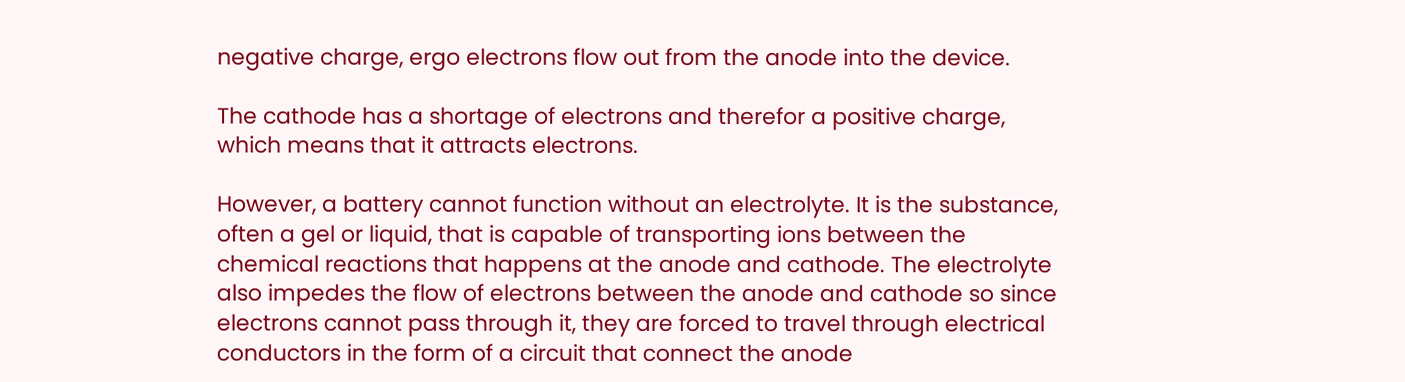negative charge, ergo electrons flow out from the anode into the device.

The cathode has a shortage of electrons and therefor a positive charge, which means that it attracts electrons.

However, a battery cannot function without an electrolyte. It is the substance, often a gel or liquid, that is capable of transporting ions between the chemical reactions that happens at the anode and cathode. The electrolyte also impedes the flow of electrons between the anode and cathode so since electrons cannot pass through it, they are forced to travel through electrical conductors in the form of a circuit that connect the anode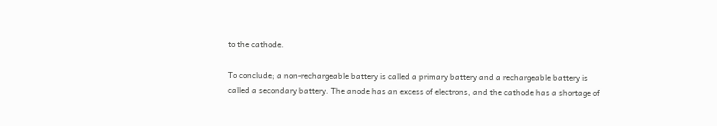to the cathode.

To conclude; a non-rechargeable battery is called a primary battery and a rechargeable battery is called a secondary battery. The anode has an excess of electrons, and the cathode has a shortage of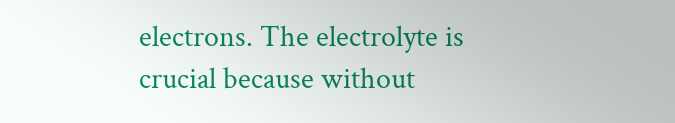electrons. The electrolyte is crucial because without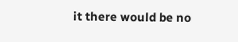it there would be no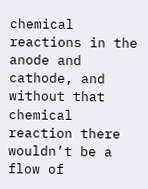chemical reactions in the anode and cathode, and without that chemical reaction there wouldn’t be a flow of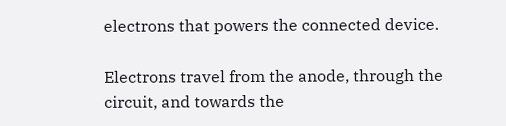electrons that powers the connected device.

Electrons travel from the anode, through the circuit, and towards the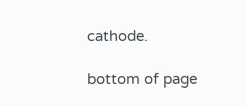cathode.

bottom of page